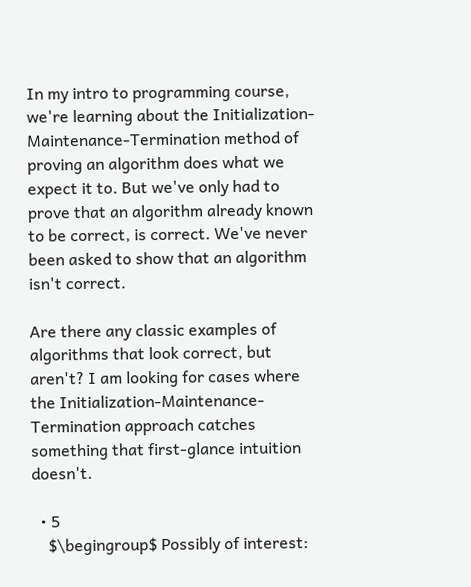In my intro to programming course, we're learning about the Initialization-Maintenance-Termination method of proving an algorithm does what we expect it to. But we've only had to prove that an algorithm already known to be correct, is correct. We've never been asked to show that an algorithm isn't correct.

Are there any classic examples of algorithms that look correct, but aren't? I am looking for cases where the Initialization-Maintenance-Termination approach catches something that first-glance intuition doesn't.

  • 5
    $\begingroup$ Possibly of interest: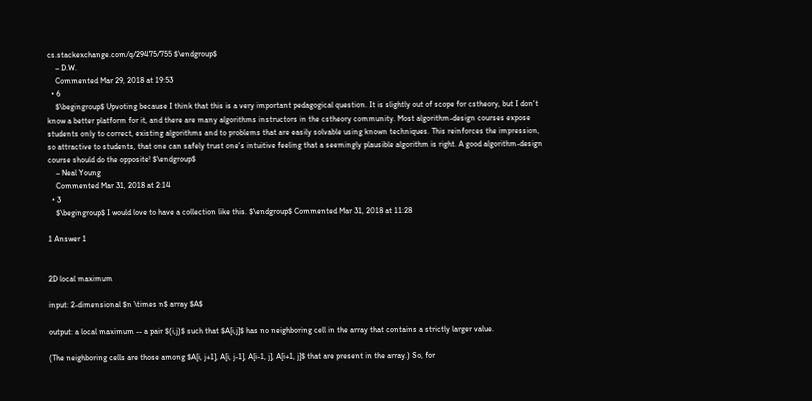cs.stackexchange.com/q/29475/755 $\endgroup$
    – D.W.
    Commented Mar 29, 2018 at 19:53
  • 6
    $\begingroup$ Upvoting because I think that this is a very important pedagogical question. It is slightly out of scope for cstheory, but I don't know a better platform for it, and there are many algorithms instructors in the cstheory community. Most algorithm-design courses expose students only to correct, existing algorithms and to problems that are easily solvable using known techniques. This reinforces the impression, so attractive to students, that one can safely trust one's intuitive feeling that a seemingly plausible algorithm is right. A good algorithm-design course should do the opposite! $\endgroup$
    – Neal Young
    Commented Mar 31, 2018 at 2:14
  • 3
    $\begingroup$ I would love to have a collection like this. $\endgroup$ Commented Mar 31, 2018 at 11:28

1 Answer 1


2D local maximum

input: 2-dimensional $n \times n$ array $A$

output: a local maximum -- a pair $(i,j)$ such that $A[i,j]$ has no neighboring cell in the array that contains a strictly larger value.

(The neighboring cells are those among $A[i, j+1], A[i, j-1], A[i-1, j], A[i+1, j]$ that are present in the array.) So, for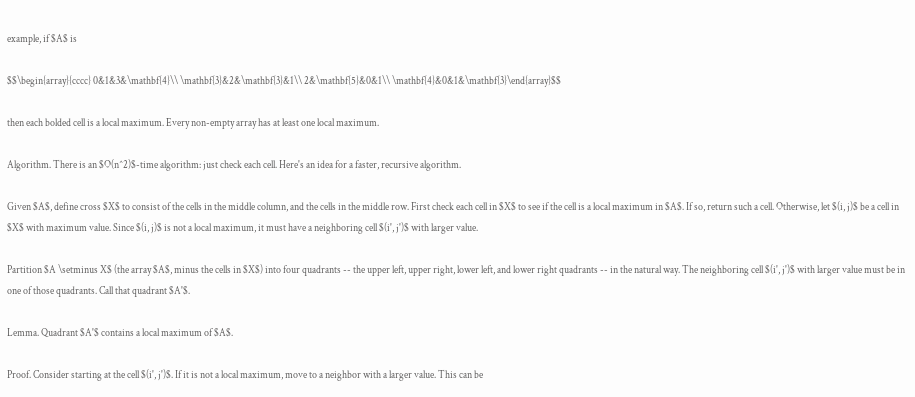example, if $A$ is

$$\begin{array}{cccc} 0&1&3&\mathbf{4}\\ \mathbf{3}&2&\mathbf{3}&1\\ 2&\mathbf{5}&0&1\\ \mathbf{4}&0&1&\mathbf{3}\end{array}$$

then each bolded cell is a local maximum. Every non-empty array has at least one local maximum.

Algorithm. There is an $O(n^2)$-time algorithm: just check each cell. Here's an idea for a faster, recursive algorithm.

Given $A$, define cross $X$ to consist of the cells in the middle column, and the cells in the middle row. First check each cell in $X$ to see if the cell is a local maximum in $A$. If so, return such a cell. Otherwise, let $(i, j)$ be a cell in $X$ with maximum value. Since $(i, j)$ is not a local maximum, it must have a neighboring cell $(i', j')$ with larger value.

Partition $A \setminus X$ (the array $A$, minus the cells in $X$) into four quadrants -- the upper left, upper right, lower left, and lower right quadrants -- in the natural way. The neighboring cell $(i', j')$ with larger value must be in one of those quadrants. Call that quadrant $A'$.

Lemma. Quadrant $A'$ contains a local maximum of $A$.

Proof. Consider starting at the cell $(i', j')$. If it is not a local maximum, move to a neighbor with a larger value. This can be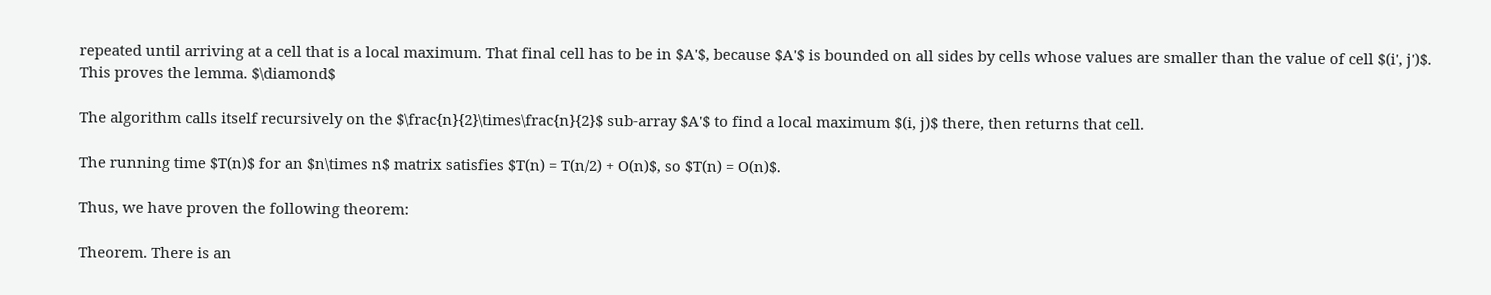repeated until arriving at a cell that is a local maximum. That final cell has to be in $A'$, because $A'$ is bounded on all sides by cells whose values are smaller than the value of cell $(i', j')$. This proves the lemma. $\diamond$

The algorithm calls itself recursively on the $\frac{n}{2}\times\frac{n}{2}$ sub-array $A'$ to find a local maximum $(i, j)$ there, then returns that cell.

The running time $T(n)$ for an $n\times n$ matrix satisfies $T(n) = T(n/2) + O(n)$, so $T(n) = O(n)$.

Thus, we have proven the following theorem:

Theorem. There is an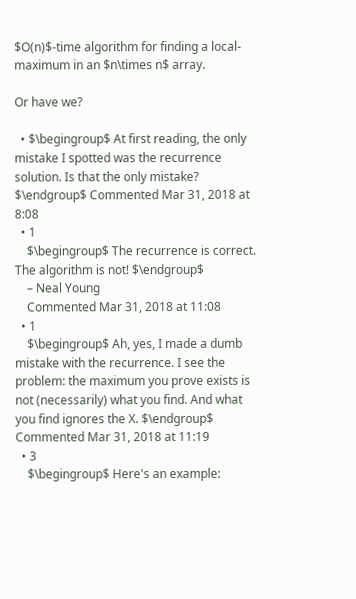$O(n)$-time algorithm for finding a local-maximum in an $n\times n$ array.

Or have we?

  • $\begingroup$ At first reading, the only mistake I spotted was the recurrence solution. Is that the only mistake? $\endgroup$ Commented Mar 31, 2018 at 8:08
  • 1
    $\begingroup$ The recurrence is correct. The algorithm is not! $\endgroup$
    – Neal Young
    Commented Mar 31, 2018 at 11:08
  • 1
    $\begingroup$ Ah, yes, I made a dumb mistake with the recurrence. I see the problem: the maximum you prove exists is not (necessarily) what you find. And what you find ignores the X. $\endgroup$ Commented Mar 31, 2018 at 11:19
  • 3
    $\begingroup$ Here's an example: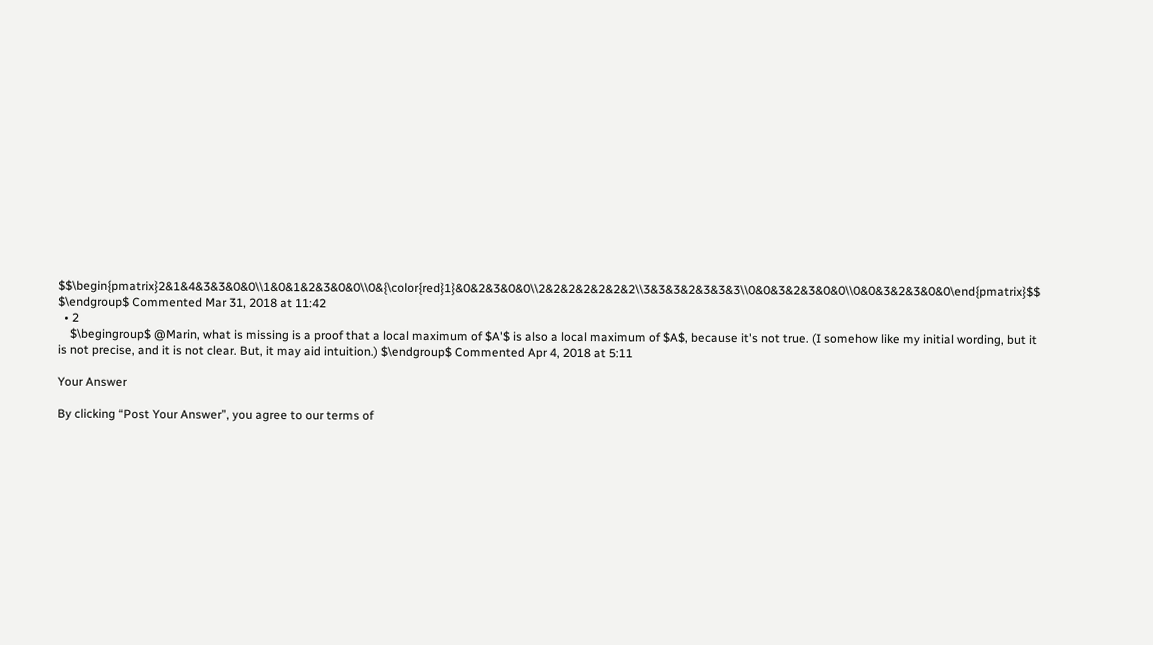$$\begin{pmatrix}2&1&4&3&3&0&0\\1&0&1&2&3&0&0\\0&{\color{red}1}&0&2&3&0&0\\2&2&2&2&2&2&2\\3&3&3&2&3&3&3\\0&0&3&2&3&0&0\\0&0&3&2&3&0&0\end{pmatrix}$$ $\endgroup$ Commented Mar 31, 2018 at 11:42
  • 2
    $\begingroup$ @Marin, what is missing is a proof that a local maximum of $A'$ is also a local maximum of $A$, because it's not true. (I somehow like my initial wording, but it is not precise, and it is not clear. But, it may aid intuition.) $\endgroup$ Commented Apr 4, 2018 at 5:11

Your Answer

By clicking “Post Your Answer”, you agree to our terms of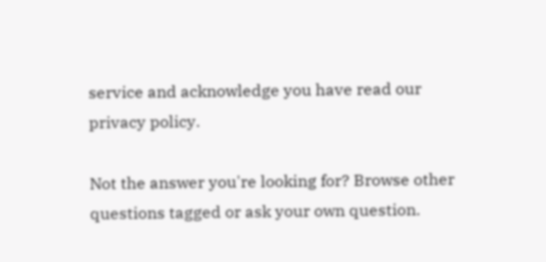service and acknowledge you have read our privacy policy.

Not the answer you're looking for? Browse other questions tagged or ask your own question.